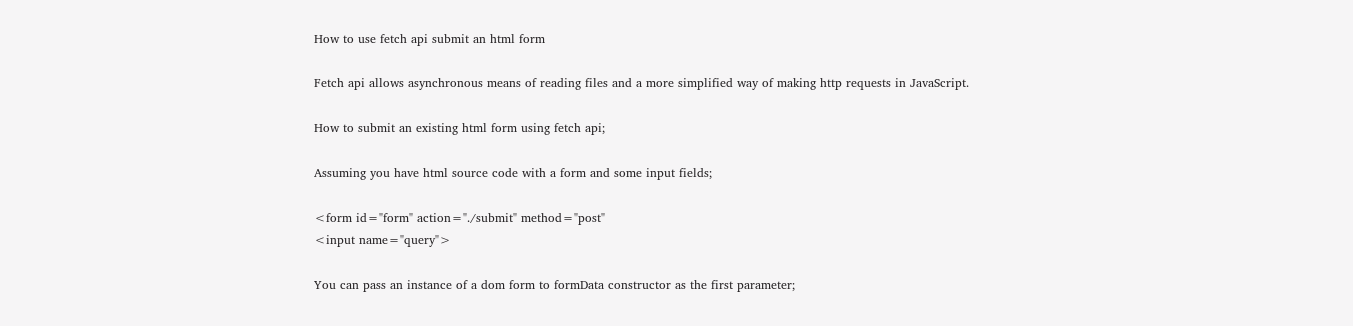How to use fetch api submit an html form

Fetch api allows asynchronous means of reading files and a more simplified way of making http requests in JavaScript.

How to submit an existing html form using fetch api;

Assuming you have html source code with a form and some input fields;

<form id="form" action="./submit" method="post"
<input name="query">

You can pass an instance of a dom form to formData constructor as the first parameter;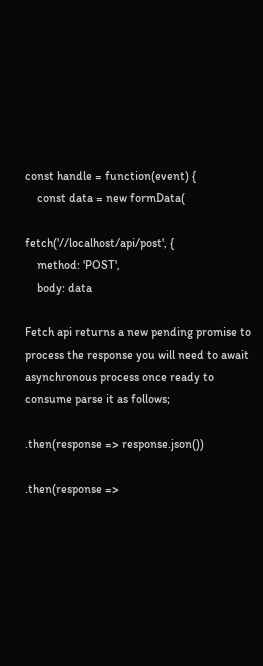const handle = function(event) {
    const data = new formData(

fetch('//localhost/api/post', {
    method: 'POST',
    body: data

Fetch api returns a new pending promise to process the response you will need to await asynchronous process once ready to consume parse it as follows;

.then(response => response.json())

.then(response =>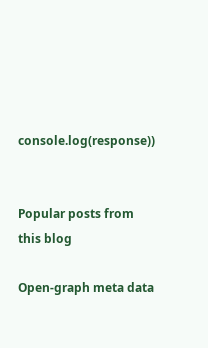console.log(response))


Popular posts from this blog

Open-graph meta data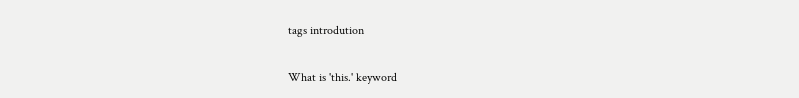tags introdution

What is 'this.' keyword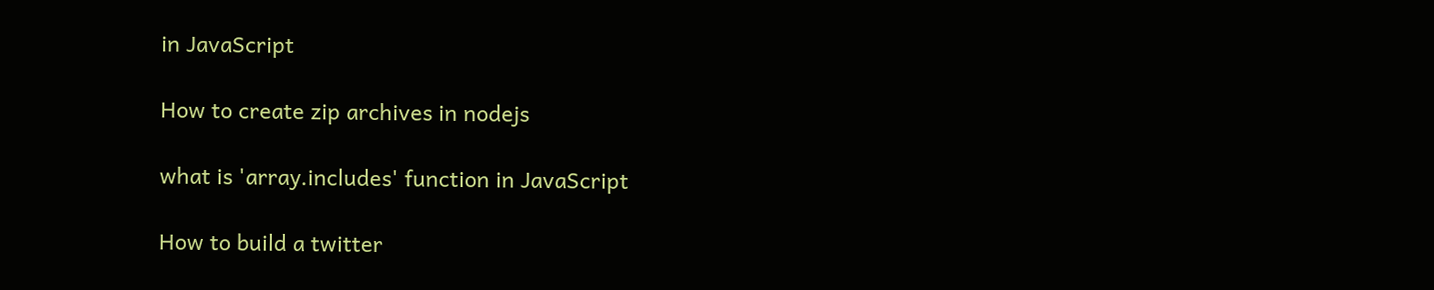in JavaScript

How to create zip archives in nodejs

what is 'array.includes' function in JavaScript

How to build a twitter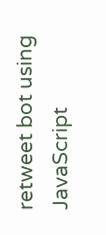retweet bot using JavaScript